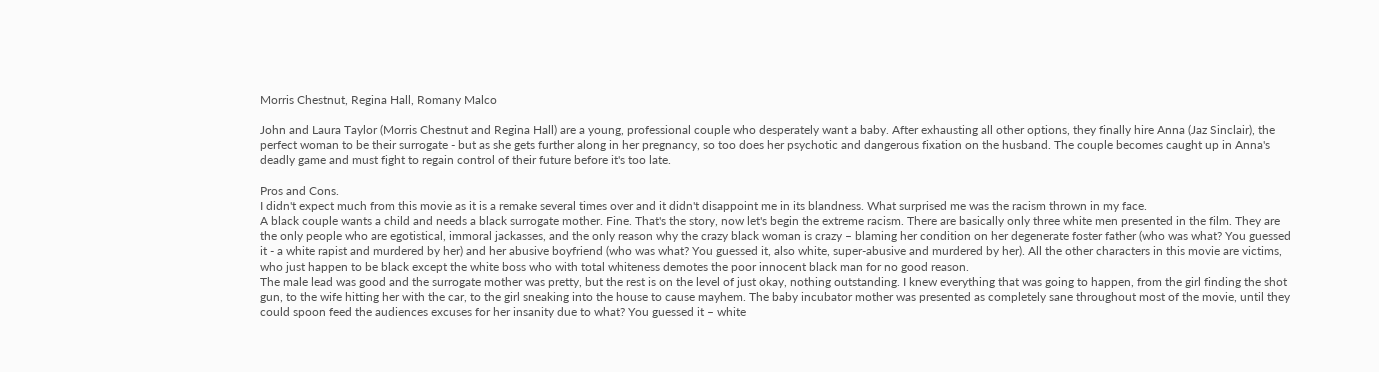Morris Chestnut, Regina Hall, Romany Malco

John and Laura Taylor (Morris Chestnut and Regina Hall) are a young, professional couple who desperately want a baby. After exhausting all other options, they finally hire Anna (Jaz Sinclair), the perfect woman to be their surrogate - but as she gets further along in her pregnancy, so too does her psychotic and dangerous fixation on the husband. The couple becomes caught up in Anna's deadly game and must fight to regain control of their future before it's too late.

Pros and Cons.
I didn't expect much from this movie as it is a remake several times over and it didn't disappoint me in its blandness. What surprised me was the racism thrown in my face.
A black couple wants a child and needs a black surrogate mother. Fine. That's the story, now let's begin the extreme racism. There are basically only three white men presented in the film. They are the only people who are egotistical, immoral jackasses, and the only reason why the crazy black woman is crazy – blaming her condition on her degenerate foster father (who was what? You guessed it - a white rapist and murdered by her) and her abusive boyfriend (who was what? You guessed it, also white, super-abusive and murdered by her). All the other characters in this movie are victims, who just happen to be black except the white boss who with total whiteness demotes the poor innocent black man for no good reason.
The male lead was good and the surrogate mother was pretty, but the rest is on the level of just okay, nothing outstanding. I knew everything that was going to happen, from the girl finding the shot gun, to the wife hitting her with the car, to the girl sneaking into the house to cause mayhem. The baby incubator mother was presented as completely sane throughout most of the movie, until they could spoon feed the audiences excuses for her insanity due to what? You guessed it – white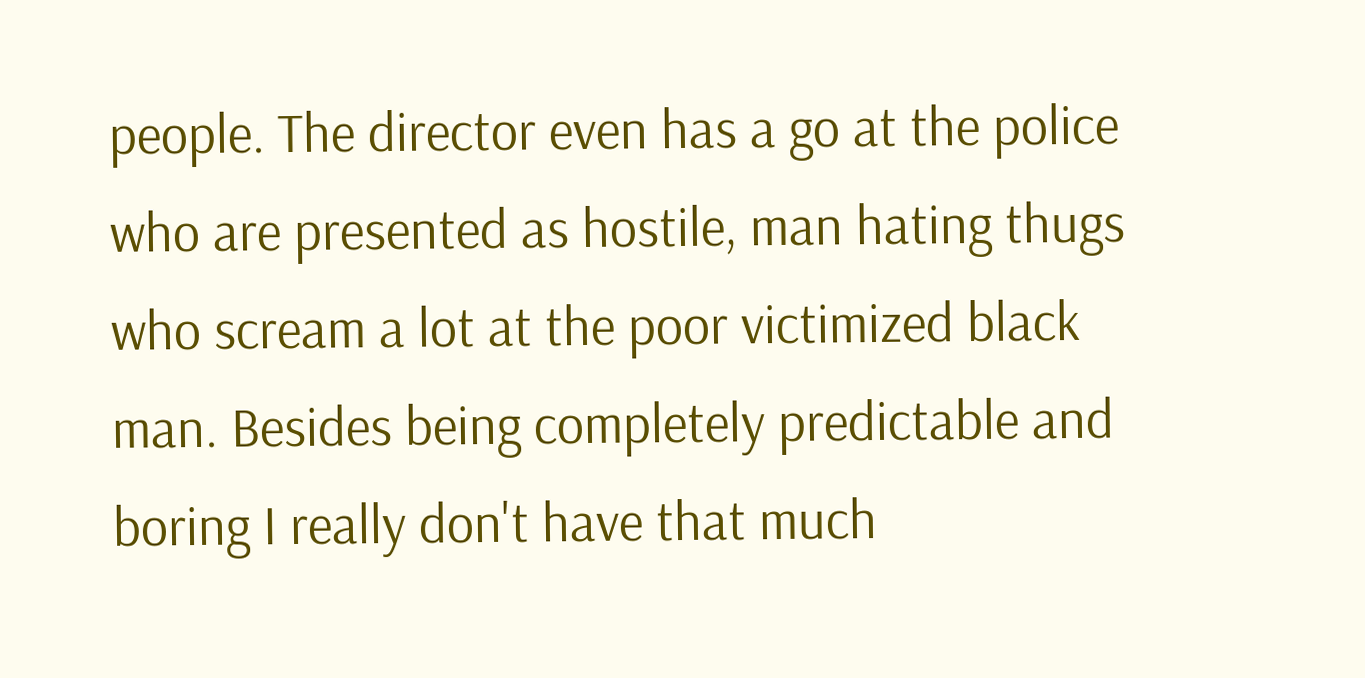people. The director even has a go at the police who are presented as hostile, man hating thugs who scream a lot at the poor victimized black man. Besides being completely predictable and boring I really don't have that much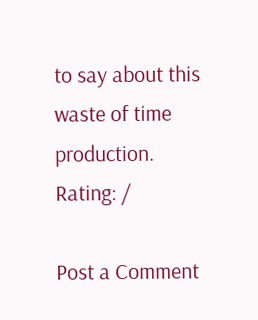to say about this waste of time production.
Rating: /

Post a Comment